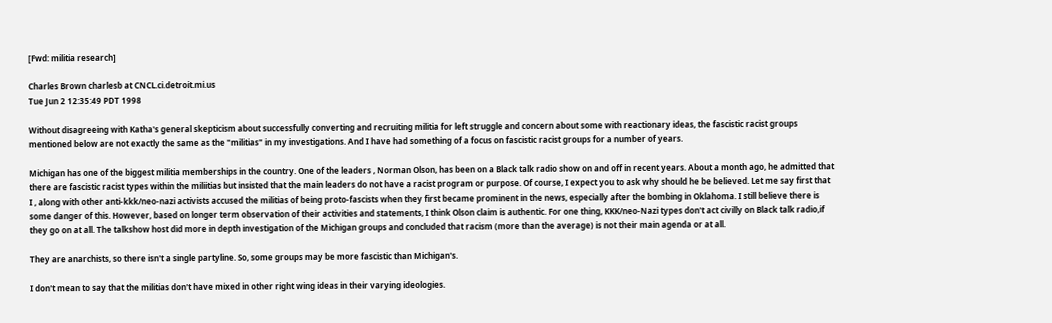[Fwd: militia research]

Charles Brown charlesb at CNCL.ci.detroit.mi.us
Tue Jun 2 12:35:49 PDT 1998

Without disagreeing with Katha's general skepticism about successfully converting and recruiting militia for left struggle and concern about some with reactionary ideas, the fascistic racist groups mentioned below are not exactly the same as the "militias" in my investigations. And I have had something of a focus on fascistic racist groups for a number of years.

Michigan has one of the biggest militia memberships in the country. One of the leaders , Norman Olson, has been on a Black talk radio show on and off in recent years. About a month ago, he admitted that there are fascistic racist types within the miliitias but insisted that the main leaders do not have a racist program or purpose. Of course, I expect you to ask why should he be believed. Let me say first that I , along with other anti-kkk/neo-nazi activists accused the militias of being proto-fascists when they first became prominent in the news, especially after the bombing in Oklahoma. I still believe there is some danger of this. However, based on longer term observation of their activities and statements, I think Olson claim is authentic. For one thing, KKK/neo-Nazi types don't act civilly on Black talk radio,if they go on at all. The talkshow host did more in depth investigation of the Michigan groups and concluded that racism (more than the average) is not their main agenda or at all.

They are anarchists, so there isn't a single partyline. So, some groups may be more fascistic than Michigan's.

I don't mean to say that the militias don't have mixed in other right wing ideas in their varying ideologies.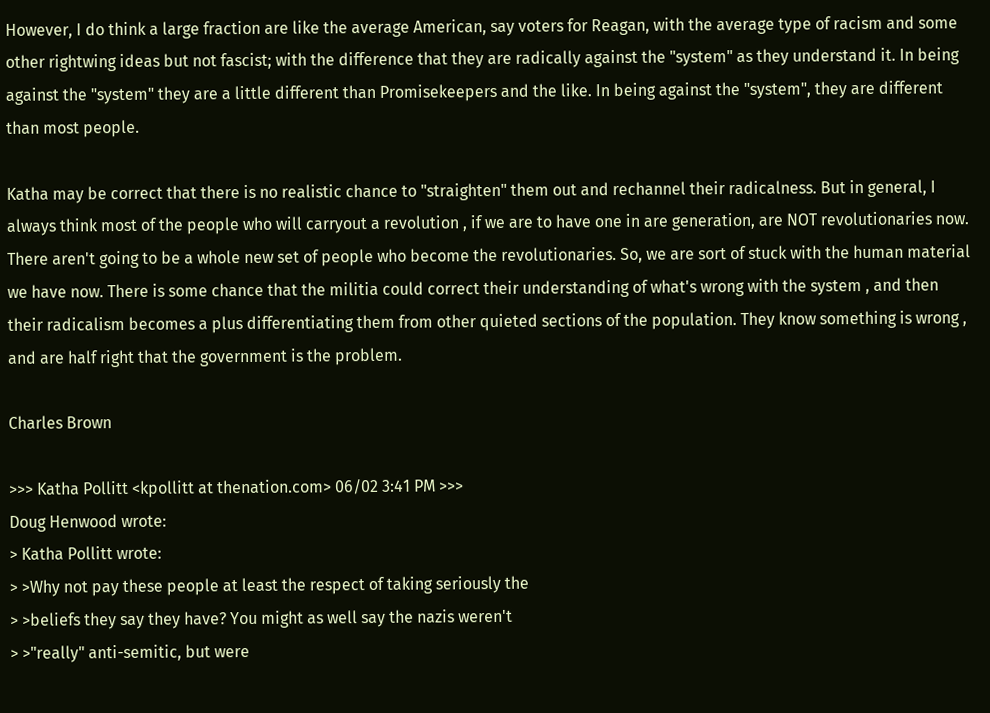However, I do think a large fraction are like the average American, say voters for Reagan, with the average type of racism and some other rightwing ideas but not fascist; with the difference that they are radically against the "system" as they understand it. In being against the "system" they are a little different than Promisekeepers and the like. In being against the "system", they are different than most people.

Katha may be correct that there is no realistic chance to "straighten" them out and rechannel their radicalness. But in general, I always think most of the people who will carryout a revolution , if we are to have one in are generation, are NOT revolutionaries now. There aren't going to be a whole new set of people who become the revolutionaries. So, we are sort of stuck with the human material we have now. There is some chance that the militia could correct their understanding of what's wrong with the system , and then their radicalism becomes a plus differentiating them from other quieted sections of the population. They know something is wrong , and are half right that the government is the problem.

Charles Brown

>>> Katha Pollitt <kpollitt at thenation.com> 06/02 3:41 PM >>>
Doug Henwood wrote:
> Katha Pollitt wrote:
> >Why not pay these people at least the respect of taking seriously the
> >beliefs they say they have? You might as well say the nazis weren't
> >"really" anti-semitic, but were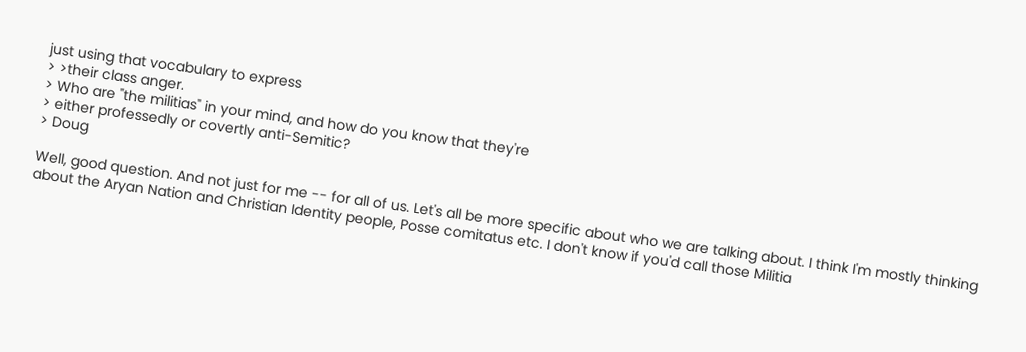just using that vocabulary to express
> >their class anger.
> Who are "the militias" in your mind, and how do you know that they're
> either professedly or covertly anti-Semitic?
> Doug

Well, good question. And not just for me -- for all of us. Let's all be more specific about who we are talking about. I think I'm mostly thinking about the Aryan Nation and Christian Identity people, Posse comitatus etc. I don't know if you'd call those Militia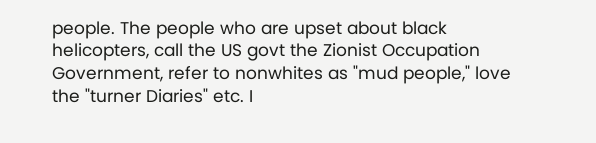people. The people who are upset about black helicopters, call the US govt the Zionist Occupation Government, refer to nonwhites as "mud people," love the "turner Diaries" etc. I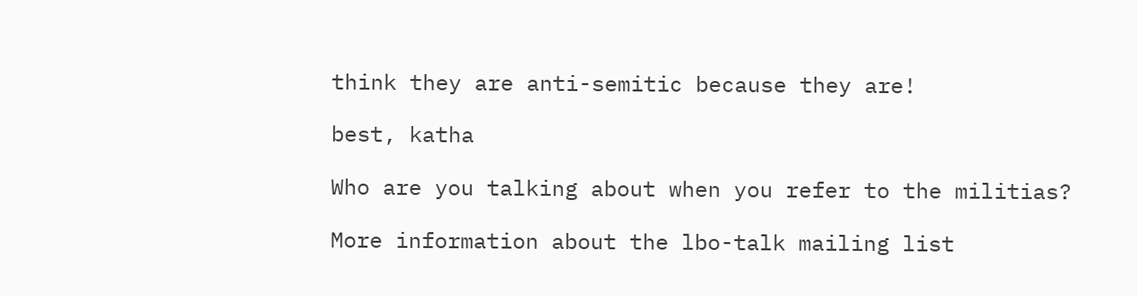think they are anti-semitic because they are!

best, katha

Who are you talking about when you refer to the militias?

More information about the lbo-talk mailing list